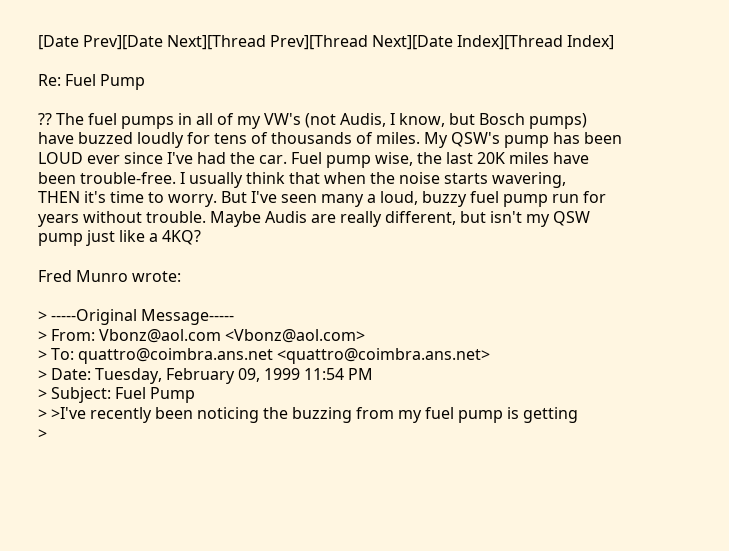[Date Prev][Date Next][Thread Prev][Thread Next][Date Index][Thread Index]

Re: Fuel Pump

?? The fuel pumps in all of my VW's (not Audis, I know, but Bosch pumps)
have buzzed loudly for tens of thousands of miles. My QSW's pump has been
LOUD ever since I've had the car. Fuel pump wise, the last 20K miles have
been trouble-free. I usually think that when the noise starts wavering,
THEN it's time to worry. But I've seen many a loud, buzzy fuel pump run for
years without trouble. Maybe Audis are really different, but isn't my QSW
pump just like a 4KQ?

Fred Munro wrote:

> -----Original Message-----
> From: Vbonz@aol.com <Vbonz@aol.com>
> To: quattro@coimbra.ans.net <quattro@coimbra.ans.net>
> Date: Tuesday, February 09, 1999 11:54 PM
> Subject: Fuel Pump
> >I've recently been noticing the buzzing from my fuel pump is getting
>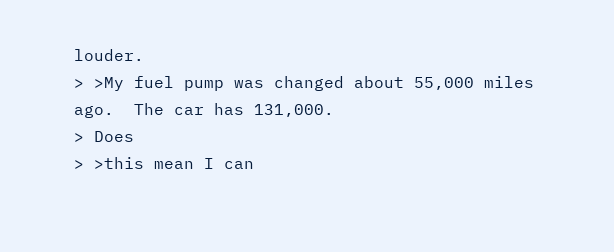louder.
> >My fuel pump was changed about 55,000 miles ago.  The car has 131,000.
> Does
> >this mean I can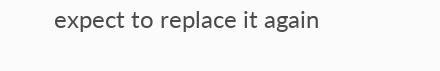expect to replace it again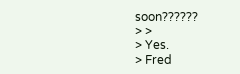soon??????
> >
> Yes.
> Fred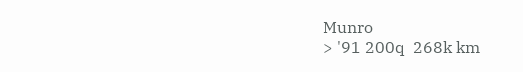Munro
> '91 200q  268k km